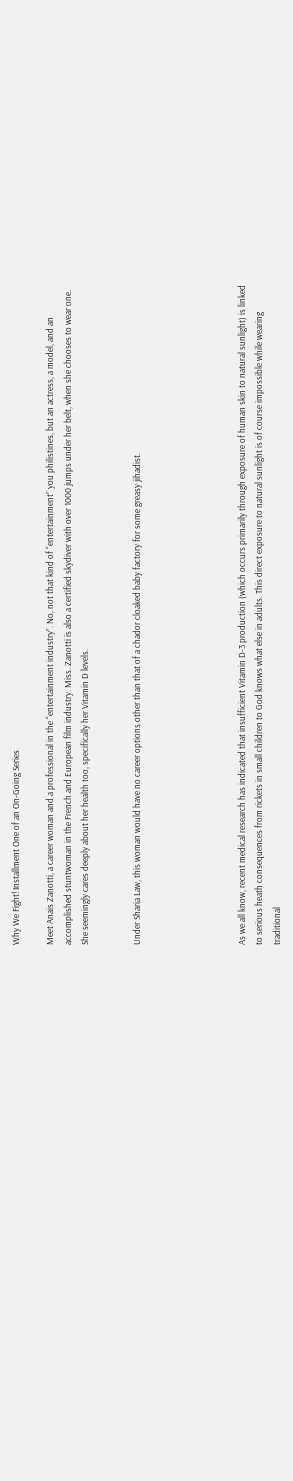Why We Fight! Installment One of an On-Going Series

Meet Anais Zanotti, a career woman and a professional in the “entertainment industry”. No, not that kind of “entertainment” you philistines, but an actress, a model, and an accomplished stuntwoman in the French and European film industry. Miss. Zanotti is also a certified skydiver with over 1000 jumps under her belt, when she chooses to wear one. She seemingly cares deeply about her health too, specifically her Vitamin D levels.


Under Sharia Law, this woman would have no career options other than that of a chador cloaked baby factory for some greasy jihadist.





As we all know, recent medical research has indicated that insufficient Vitamin D-3 production (which occurs primarily through exposure of human skin to natural sunlight) is linked to serious heath consequences from rickets in small children to God knows what else in adults. This direct exposure to natural sunlight is of course impossible while wearing traditional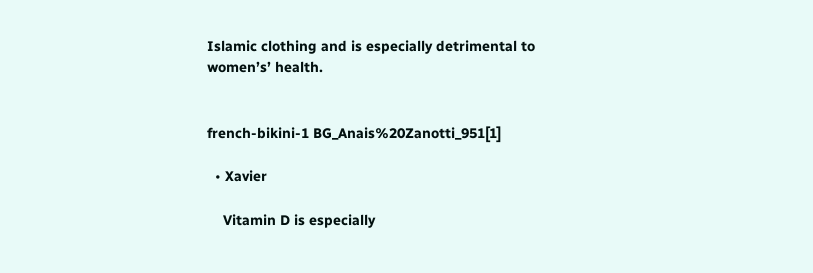Islamic clothing and is especially detrimental to women’s’ health.


french-bikini-1 BG_Anais%20Zanotti_951[1]

  • Xavier

    Vitamin D is especially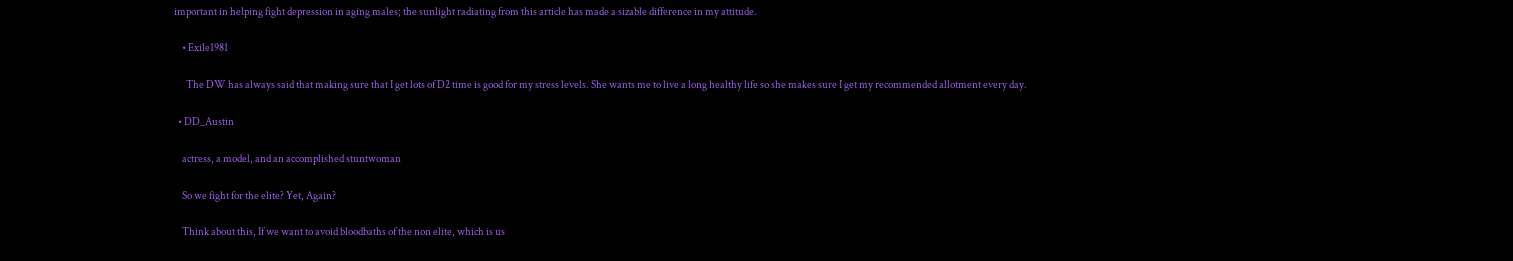important in helping fight depression in aging males; the sunlight radiating from this article has made a sizable difference in my attitude.

    • Exile1981

      The DW has always said that making sure that I get lots of D2 time is good for my stress levels. She wants me to live a long healthy life so she makes sure I get my recommended allotment every day.

  • DD_Austin

    actress, a model, and an accomplished stuntwoman

    So we fight for the elite? Yet, Again?

    Think about this, If we want to avoid bloodbaths of the non elite, which is us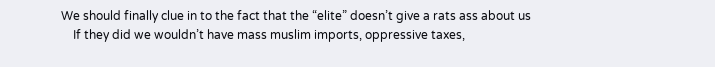We should finally clue in to the fact that the “elite” doesn’t give a rats ass about us
    If they did we wouldn’t have mass muslim imports, oppressive taxes,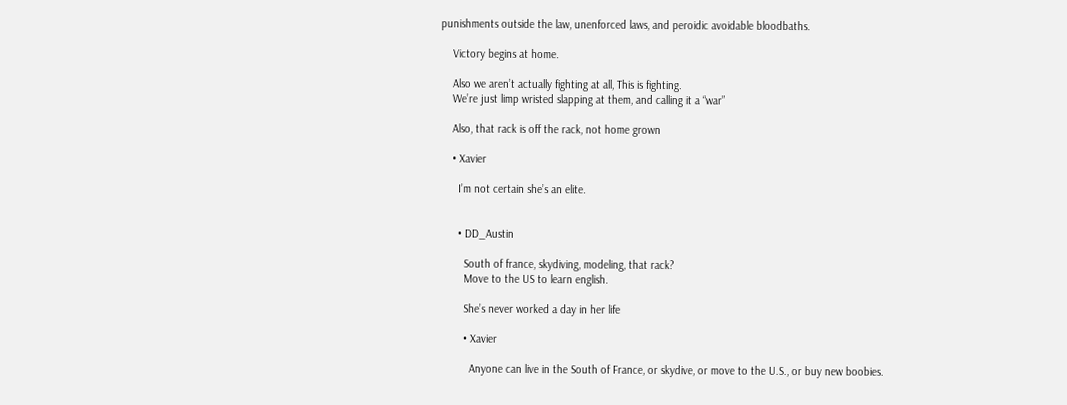punishments outside the law, unenforced laws, and peroidic avoidable bloodbaths.

    Victory begins at home.

    Also we aren’t actually fighting at all, This is fighting.
    We’re just limp wristed slapping at them, and calling it a “war”

    Also, that rack is off the rack, not home grown

    • Xavier

      I’m not certain she’s an elite.


      • DD_Austin

        South of france, skydiving, modeling, that rack?
        Move to the US to learn english.

        She’s never worked a day in her life

        • Xavier

          Anyone can live in the South of France, or skydive, or move to the U.S., or buy new boobies.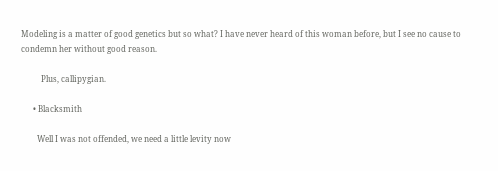Modeling is a matter of good genetics but so what? I have never heard of this woman before, but I see no cause to condemn her without good reason.

          Plus, callipygian.

      • Blacksmith

        Well I was not offended, we need a little levity now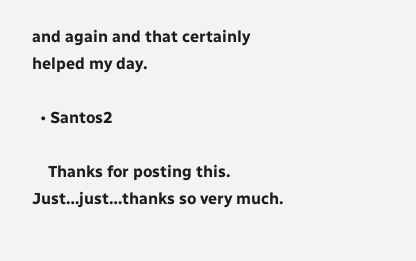and again and that certainly helped my day.

  • Santos2

    Thanks for posting this. Just…just…thanks so very much.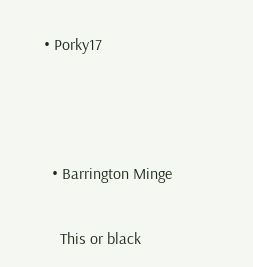• Porky17



  • Barrington Minge

    This or black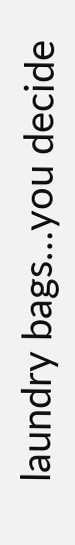laundry bags…you decide